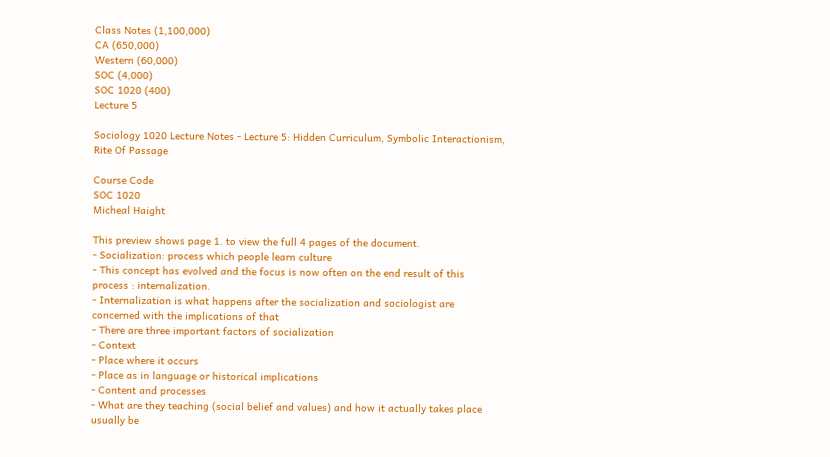Class Notes (1,100,000)
CA (650,000)
Western (60,000)
SOC (4,000)
SOC 1020 (400)
Lecture 5

Sociology 1020 Lecture Notes - Lecture 5: Hidden Curriculum, Symbolic Interactionism, Rite Of Passage

Course Code
SOC 1020
Micheal Haight

This preview shows page 1. to view the full 4 pages of the document.
- Socialization: process which people learn culture
- This concept has evolved and the focus is now often on the end result of this
process : internalization.
- Internalization is what happens after the socialization and sociologist are
concerned with the implications of that
- There are three important factors of socialization
- Context
- Place where it occurs
- Place as in language or historical implications
- Content and processes
- What are they teaching (social belief and values) and how it actually takes place
usually be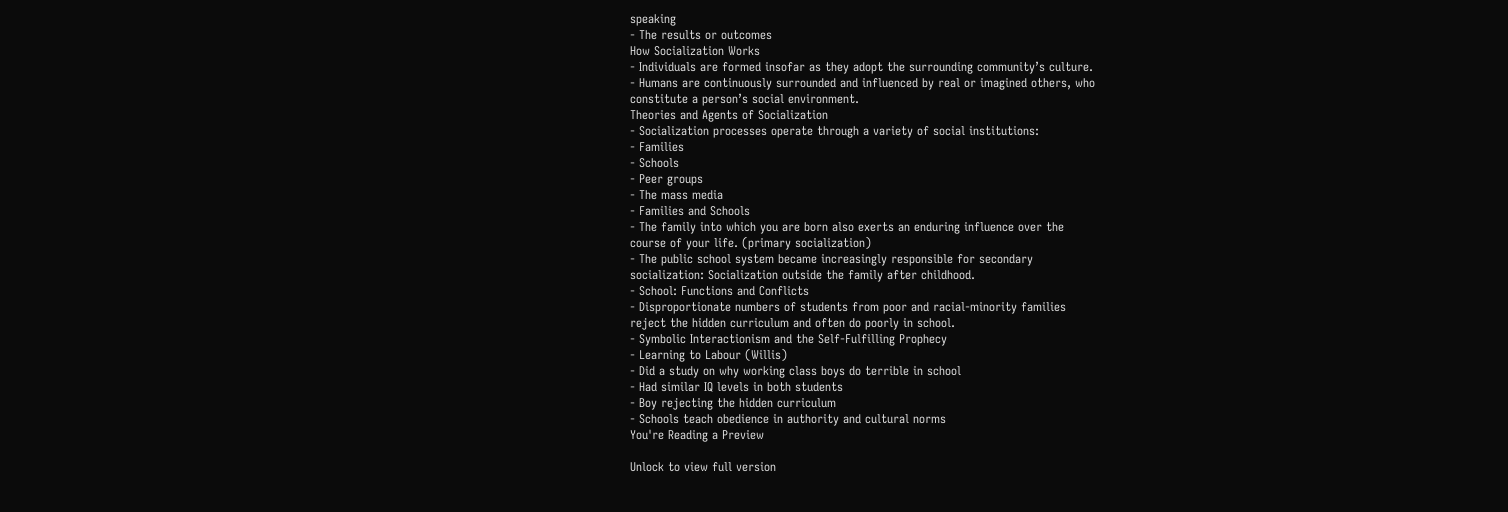speaking
- The results or outcomes
How Socialization Works
- Individuals are formed insofar as they adopt the surrounding community’s culture.
- Humans are continuously surrounded and influenced by real or imagined others, who
constitute a person’s social environment.
Theories and Agents of Socialization
- Socialization processes operate through a variety of social institutions:
- Families
- Schools
- Peer groups
- The mass media
- Families and Schools
- The family into which you are born also exerts an enduring influence over the
course of your life. (primary socialization)
- The public school system became increasingly responsible for secondary
socialization: Socialization outside the family after childhood.
- School: Functions and Conflicts
- Disproportionate numbers of students from poor and racial-minority families
reject the hidden curriculum and often do poorly in school.
- Symbolic Interactionism and the Self-Fulfilling Prophecy
- Learning to Labour (Willis)
- Did a study on why working class boys do terrible in school
- Had similar IQ levels in both students
- Boy rejecting the hidden curriculum
- Schools teach obedience in authority and cultural norms
You're Reading a Preview

Unlock to view full version